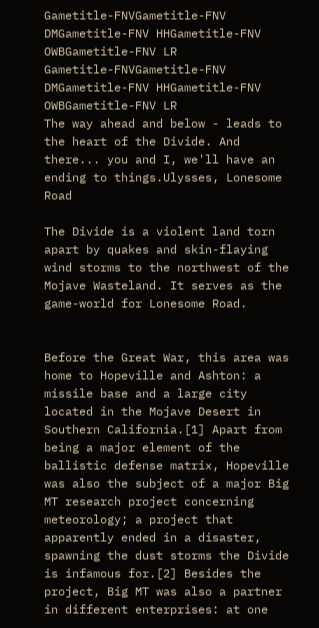Gametitle-FNVGametitle-FNV DMGametitle-FNV HHGametitle-FNV OWBGametitle-FNV LR
Gametitle-FNVGametitle-FNV DMGametitle-FNV HHGametitle-FNV OWBGametitle-FNV LR
The way ahead and below - leads to the heart of the Divide. And there... you and I, we'll have an ending to things.Ulysses, Lonesome Road

The Divide is a violent land torn apart by quakes and skin-flaying wind storms to the northwest of the Mojave Wasteland. It serves as the game-world for Lonesome Road.


Before the Great War, this area was home to Hopeville and Ashton: a missile base and a large city located in the Mojave Desert in Southern California.[1] Apart from being a major element of the ballistic defense matrix, Hopeville was also the subject of a major Big MT research project concerning meteorology; a project that apparently ended in a disaster, spawning the dust storms the Divide is infamous for.[2] Besides the project, Big MT was also a partner in different enterprises: at one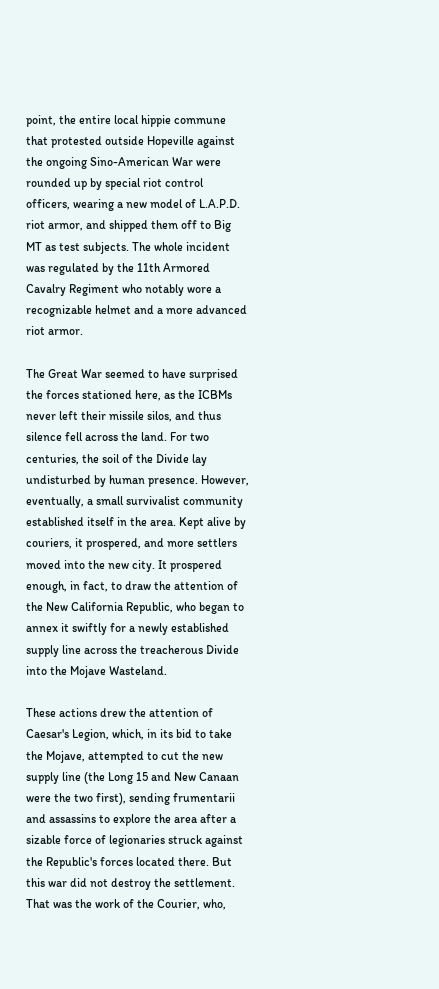point, the entire local hippie commune that protested outside Hopeville against the ongoing Sino-American War were rounded up by special riot control officers, wearing a new model of L.A.P.D. riot armor, and shipped them off to Big MT as test subjects. The whole incident was regulated by the 11th Armored Cavalry Regiment who notably wore a recognizable helmet and a more advanced riot armor.

The Great War seemed to have surprised the forces stationed here, as the ICBMs never left their missile silos, and thus silence fell across the land. For two centuries, the soil of the Divide lay undisturbed by human presence. However, eventually, a small survivalist community established itself in the area. Kept alive by couriers, it prospered, and more settlers moved into the new city. It prospered enough, in fact, to draw the attention of the New California Republic, who began to annex it swiftly for a newly established supply line across the treacherous Divide into the Mojave Wasteland.

These actions drew the attention of Caesar's Legion, which, in its bid to take the Mojave, attempted to cut the new supply line (the Long 15 and New Canaan were the two first), sending frumentarii and assassins to explore the area after a sizable force of legionaries struck against the Republic's forces located there. But this war did not destroy the settlement. That was the work of the Courier, who,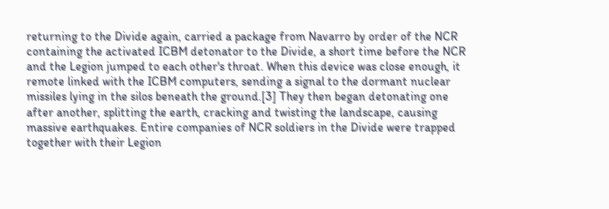returning to the Divide again, carried a package from Navarro by order of the NCR containing the activated ICBM detonator to the Divide, a short time before the NCR and the Legion jumped to each other's throat. When this device was close enough, it remote linked with the ICBM computers, sending a signal to the dormant nuclear missiles lying in the silos beneath the ground.[3] They then began detonating one after another, splitting the earth, cracking and twisting the landscape, causing massive earthquakes. Entire companies of NCR soldiers in the Divide were trapped together with their Legion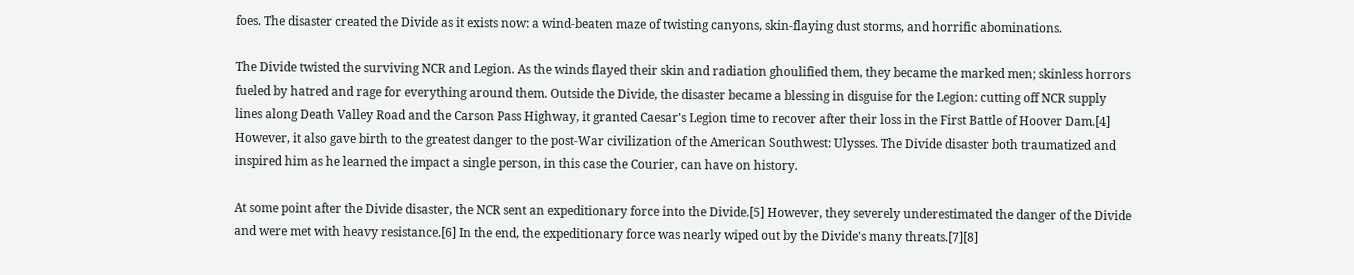foes. The disaster created the Divide as it exists now: a wind-beaten maze of twisting canyons, skin-flaying dust storms, and horrific abominations.

The Divide twisted the surviving NCR and Legion. As the winds flayed their skin and radiation ghoulified them, they became the marked men; skinless horrors fueled by hatred and rage for everything around them. Outside the Divide, the disaster became a blessing in disguise for the Legion: cutting off NCR supply lines along Death Valley Road and the Carson Pass Highway, it granted Caesar's Legion time to recover after their loss in the First Battle of Hoover Dam.[4] However, it also gave birth to the greatest danger to the post-War civilization of the American Southwest: Ulysses. The Divide disaster both traumatized and inspired him as he learned the impact a single person, in this case the Courier, can have on history.

At some point after the Divide disaster, the NCR sent an expeditionary force into the Divide.[5] However, they severely underestimated the danger of the Divide and were met with heavy resistance.[6] In the end, the expeditionary force was nearly wiped out by the Divide's many threats.[7][8]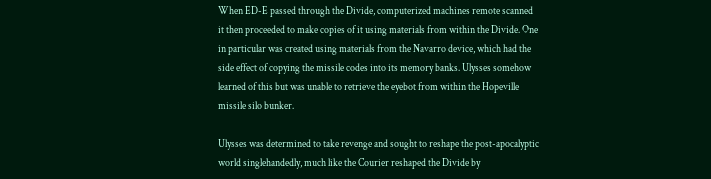When ED-E passed through the Divide, computerized machines remote scanned it then proceeded to make copies of it using materials from within the Divide. One in particular was created using materials from the Navarro device, which had the side effect of copying the missile codes into its memory banks. Ulysses somehow learned of this but was unable to retrieve the eyebot from within the Hopeville missile silo bunker.

Ulysses was determined to take revenge and sought to reshape the post-apocalyptic world singlehandedly, much like the Courier reshaped the Divide by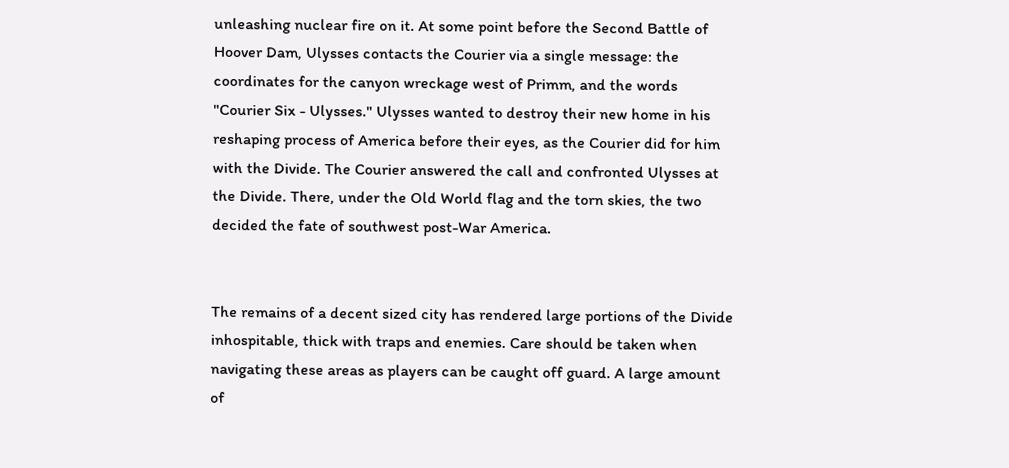unleashing nuclear fire on it. At some point before the Second Battle of Hoover Dam, Ulysses contacts the Courier via a single message: the coordinates for the canyon wreckage west of Primm, and the words "Courier Six - Ulysses." Ulysses wanted to destroy their new home in his reshaping process of America before their eyes, as the Courier did for him with the Divide. The Courier answered the call and confronted Ulysses at the Divide. There, under the Old World flag and the torn skies, the two decided the fate of southwest post-War America.


The remains of a decent sized city has rendered large portions of the Divide inhospitable, thick with traps and enemies. Care should be taken when navigating these areas as players can be caught off guard. A large amount of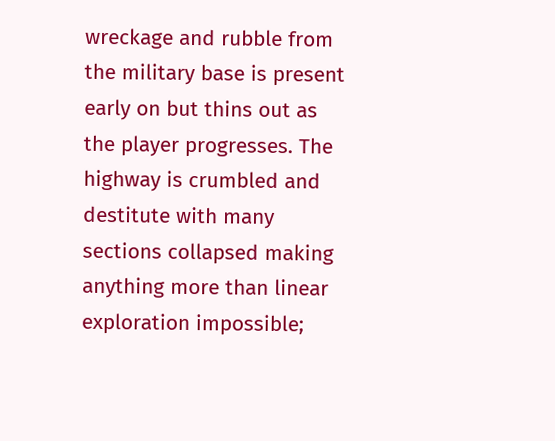wreckage and rubble from the military base is present early on but thins out as the player progresses. The highway is crumbled and destitute with many sections collapsed making anything more than linear exploration impossible;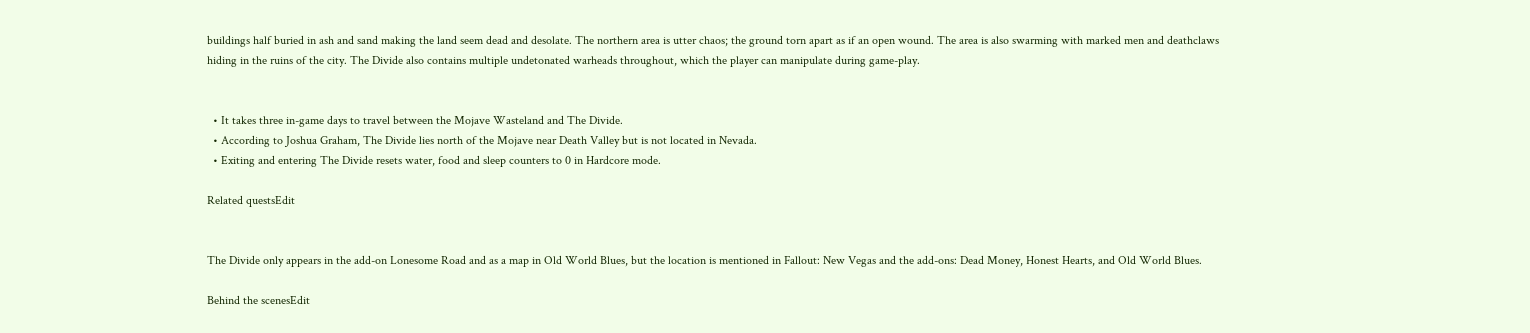buildings half buried in ash and sand making the land seem dead and desolate. The northern area is utter chaos; the ground torn apart as if an open wound. The area is also swarming with marked men and deathclaws hiding in the ruins of the city. The Divide also contains multiple undetonated warheads throughout, which the player can manipulate during game-play.


  • It takes three in-game days to travel between the Mojave Wasteland and The Divide.
  • According to Joshua Graham, The Divide lies north of the Mojave near Death Valley but is not located in Nevada.
  • Exiting and entering The Divide resets water, food and sleep counters to 0 in Hardcore mode.

Related questsEdit


The Divide only appears in the add-on Lonesome Road and as a map in Old World Blues, but the location is mentioned in Fallout: New Vegas and the add-ons: Dead Money, Honest Hearts, and Old World Blues.

Behind the scenesEdit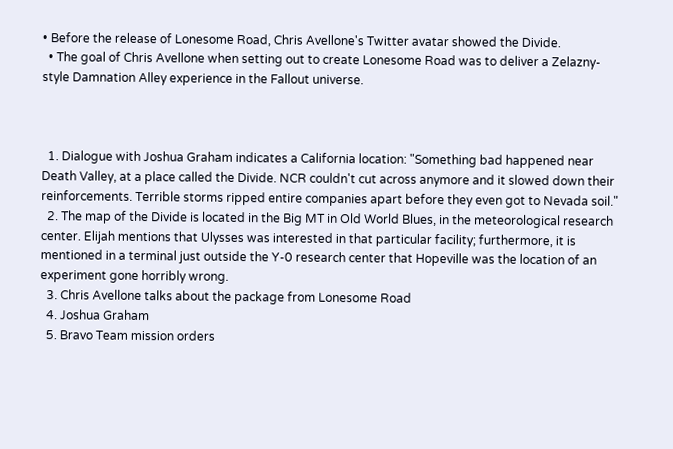• Before the release of Lonesome Road, Chris Avellone's Twitter avatar showed the Divide.
  • The goal of Chris Avellone when setting out to create Lonesome Road was to deliver a Zelazny-style Damnation Alley experience in the Fallout universe.



  1. Dialogue with Joshua Graham indicates a California location: "Something bad happened near Death Valley, at a place called the Divide. NCR couldn't cut across anymore and it slowed down their reinforcements. Terrible storms ripped entire companies apart before they even got to Nevada soil."
  2. The map of the Divide is located in the Big MT in Old World Blues, in the meteorological research center. Elijah mentions that Ulysses was interested in that particular facility; furthermore, it is mentioned in a terminal just outside the Y-0 research center that Hopeville was the location of an experiment gone horribly wrong.
  3. Chris Avellone talks about the package from Lonesome Road
  4. Joshua Graham
  5. Bravo Team mission orders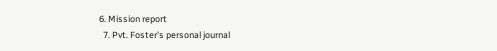6. Mission report
  7. Pvt. Foster's personal journal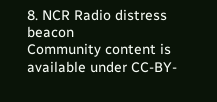8. NCR Radio distress beacon
Community content is available under CC-BY-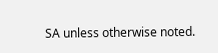SA unless otherwise noted.